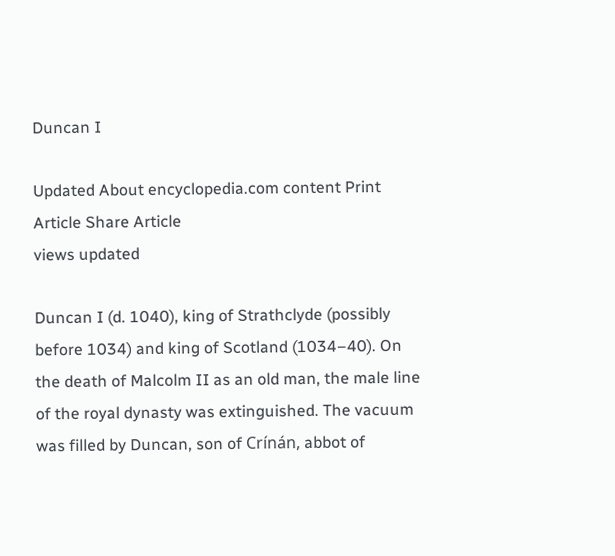Duncan I

Updated About encyclopedia.com content Print Article Share Article
views updated

Duncan I (d. 1040), king of Strathclyde (possibly before 1034) and king of Scotland (1034–40). On the death of Malcolm II as an old man, the male line of the royal dynasty was extinguished. The vacuum was filled by Duncan, son of Crínán, abbot of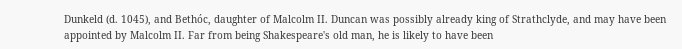Dunkeld (d. 1045), and Bethóc, daughter of Malcolm II. Duncan was possibly already king of Strathclyde, and may have been appointed by Malcolm II. Far from being Shakespeare's old man, he is likely to have been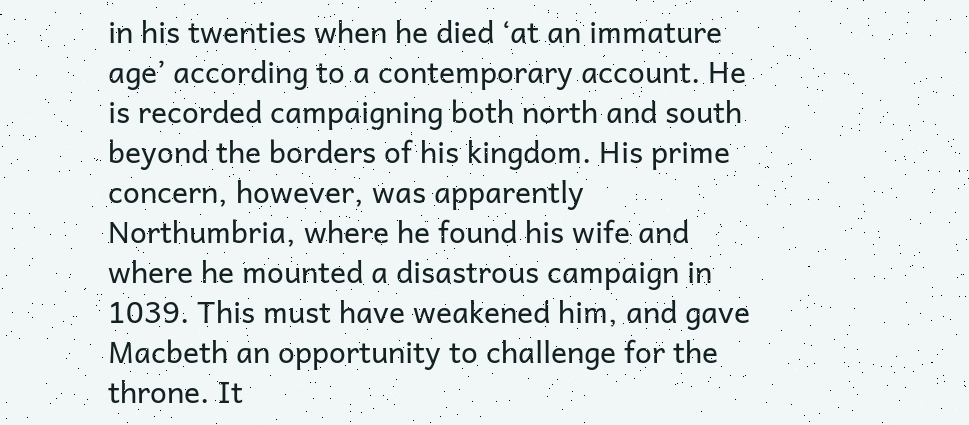in his twenties when he died ‘at an immature age’ according to a contemporary account. He is recorded campaigning both north and south beyond the borders of his kingdom. His prime concern, however, was apparently Northumbria, where he found his wife and where he mounted a disastrous campaign in 1039. This must have weakened him, and gave Macbeth an opportunity to challenge for the throne. It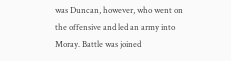was Duncan, however, who went on the offensive and led an army into Moray. Battle was joined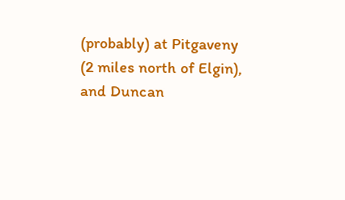(probably) at Pitgaveny (2 miles north of Elgin), and Duncan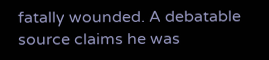fatally wounded. A debatable source claims he was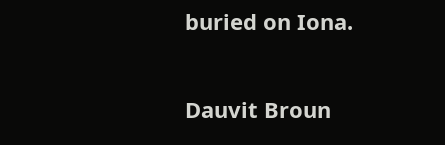buried on Iona.

Dauvit Broun